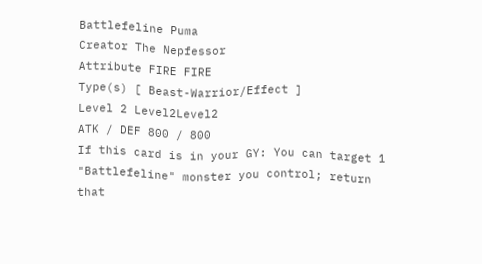Battlefeline Puma
Creator The Nepfessor
Attribute FIRE FIRE
Type(s) [ Beast-Warrior/Effect ]
Level 2 Level2Level2
ATK / DEF 800 / 800
If this card is in your GY: You can target 1 "Battlefeline" monster you control; return that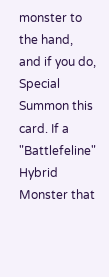monster to the hand, and if you do, Special Summon this card. If a "Battlefeline" Hybrid Monster that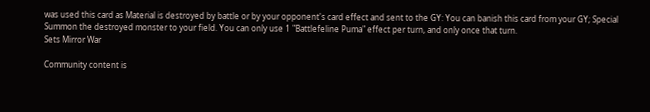was used this card as Material is destroyed by battle or by your opponent's card effect and sent to the GY: You can banish this card from your GY; Special Summon the destroyed monster to your field. You can only use 1 "Battlefeline Puma" effect per turn, and only once that turn.
Sets Mirror War

Community content is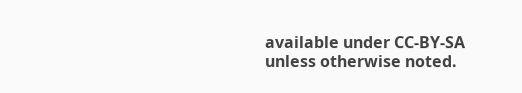available under CC-BY-SA unless otherwise noted.